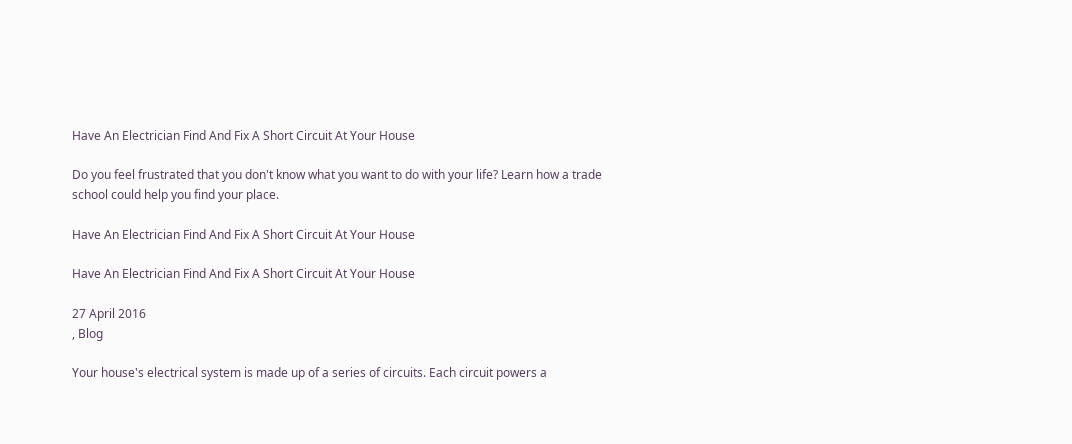Have An Electrician Find And Fix A Short Circuit At Your House

Do you feel frustrated that you don't know what you want to do with your life? Learn how a trade school could help you find your place.

Have An Electrician Find And Fix A Short Circuit At Your House

Have An Electrician Find And Fix A Short Circuit At Your House

27 April 2016
, Blog

Your house's electrical system is made up of a series of circuits. Each circuit powers a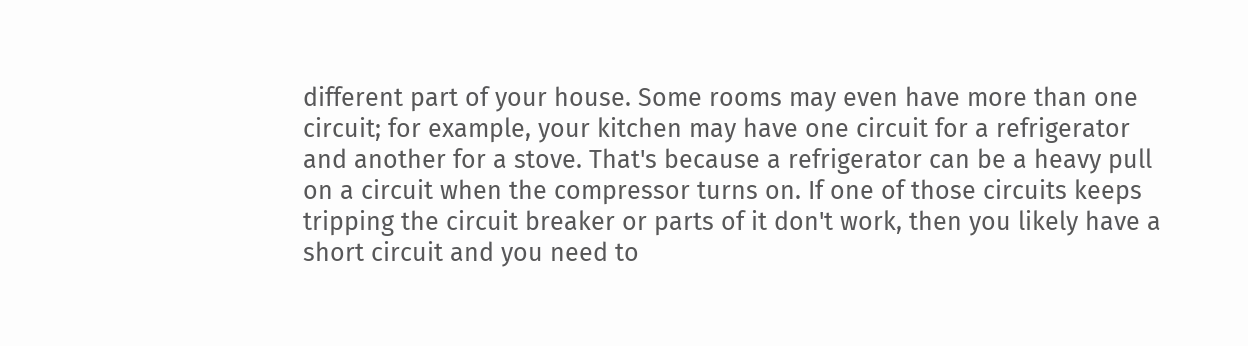different part of your house. Some rooms may even have more than one circuit; for example, your kitchen may have one circuit for a refrigerator and another for a stove. That's because a refrigerator can be a heavy pull on a circuit when the compressor turns on. If one of those circuits keeps tripping the circuit breaker or parts of it don't work, then you likely have a short circuit and you need to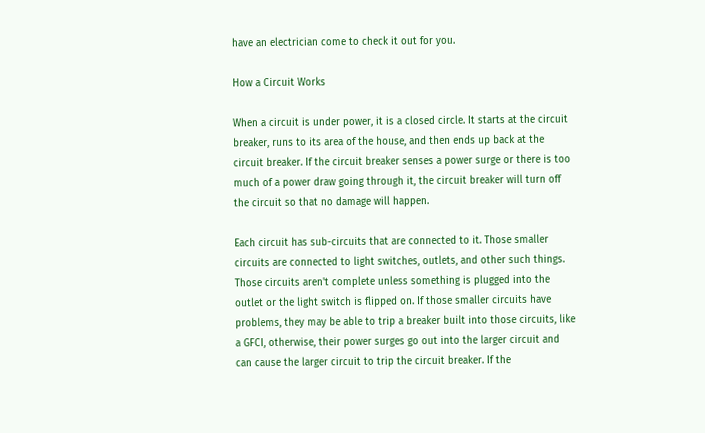have an electrician come to check it out for you.

How a Circuit Works

When a circuit is under power, it is a closed circle. It starts at the circuit breaker, runs to its area of the house, and then ends up back at the circuit breaker. If the circuit breaker senses a power surge or there is too much of a power draw going through it, the circuit breaker will turn off the circuit so that no damage will happen.

Each circuit has sub-circuits that are connected to it. Those smaller circuits are connected to light switches, outlets, and other such things. Those circuits aren't complete unless something is plugged into the outlet or the light switch is flipped on. If those smaller circuits have problems, they may be able to trip a breaker built into those circuits, like a GFCI, otherwise, their power surges go out into the larger circuit and can cause the larger circuit to trip the circuit breaker. If the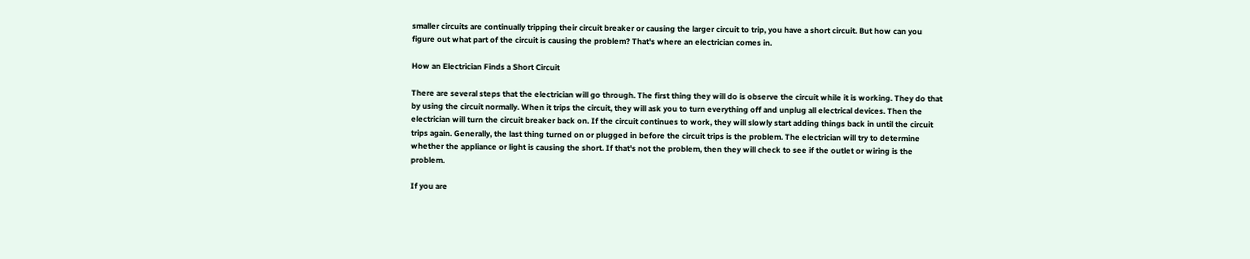smaller circuits are continually tripping their circuit breaker or causing the larger circuit to trip, you have a short circuit. But how can you figure out what part of the circuit is causing the problem? That's where an electrician comes in.

How an Electrician Finds a Short Circuit

There are several steps that the electrician will go through. The first thing they will do is observe the circuit while it is working. They do that by using the circuit normally. When it trips the circuit, they will ask you to turn everything off and unplug all electrical devices. Then the electrician will turn the circuit breaker back on. If the circuit continues to work, they will slowly start adding things back in until the circuit trips again. Generally, the last thing turned on or plugged in before the circuit trips is the problem. The electrician will try to determine whether the appliance or light is causing the short. If that's not the problem, then they will check to see if the outlet or wiring is the problem.

If you are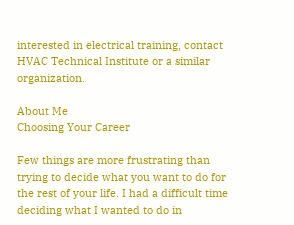interested in electrical training, contact HVAC Technical Institute or a similar organization.

About Me
Choosing Your Career

Few things are more frustrating than trying to decide what you want to do for the rest of your life. I had a difficult time deciding what I wanted to do in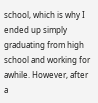school, which is why I ended up simply graduating from high school and working for awhile. However, after a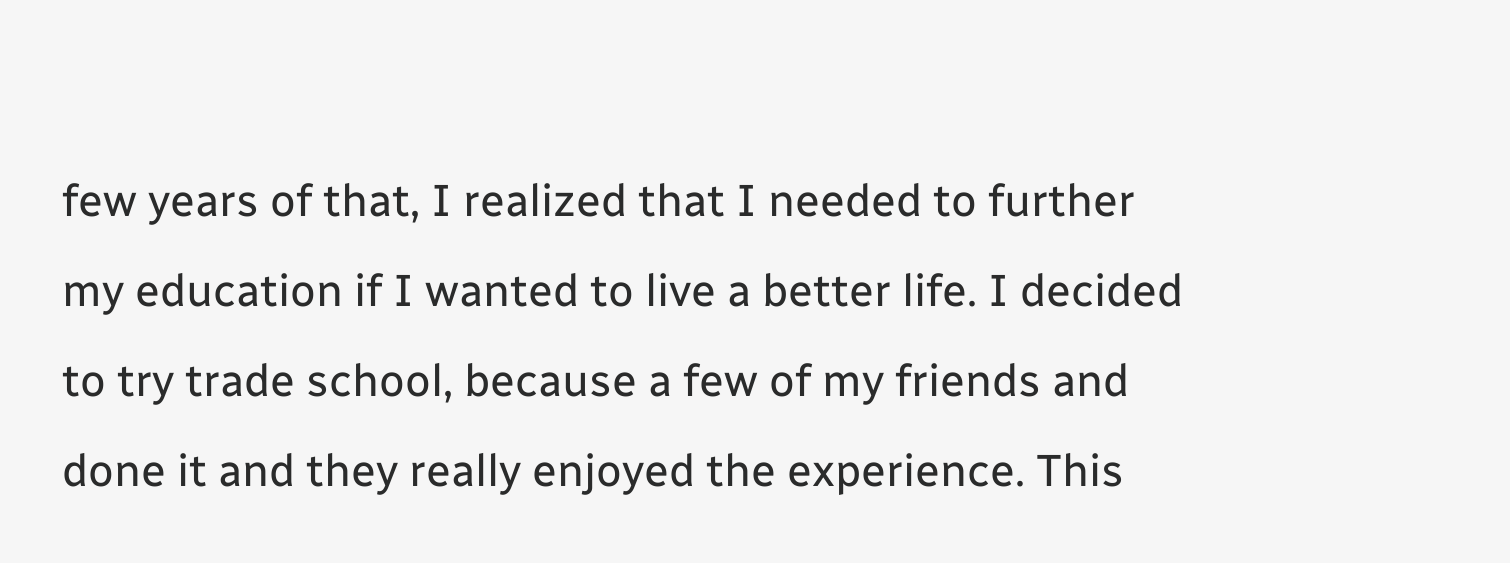few years of that, I realized that I needed to further my education if I wanted to live a better life. I decided to try trade school, because a few of my friends and done it and they really enjoyed the experience. This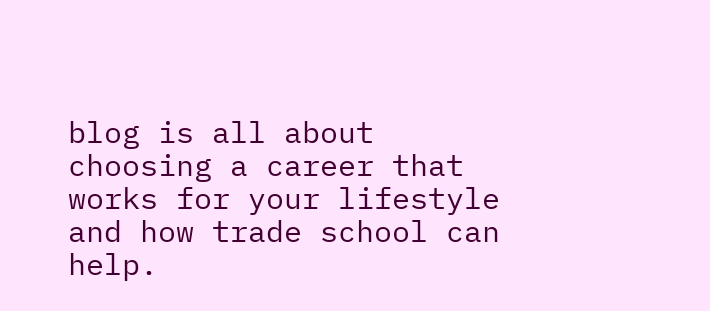blog is all about choosing a career that works for your lifestyle and how trade school can help.